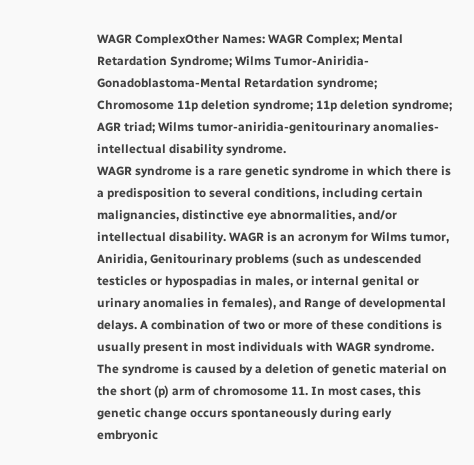WAGR ComplexOther Names: WAGR Complex; Mental Retardation Syndrome; Wilms Tumor-Aniridia-Gonadoblastoma-Mental Retardation syndrome; Chromosome 11p deletion syndrome; 11p deletion syndrome; AGR triad; Wilms tumor-aniridia-genitourinary anomalies-intellectual disability syndrome.
WAGR syndrome is a rare genetic syndrome in which there is a predisposition to several conditions, including certain malignancies, distinctive eye abnormalities, and/or intellectual disability. WAGR is an acronym for Wilms tumor, Aniridia, Genitourinary problems (such as undescended testicles or hypospadias in males, or internal genital or urinary anomalies in females), and Range of developmental delays. A combination of two or more of these conditions is usually present in most individuals with WAGR syndrome. The syndrome is caused by a deletion of genetic material on the short (p) arm of chromosome 11. In most cases, this genetic change occurs spontaneously during early embryonic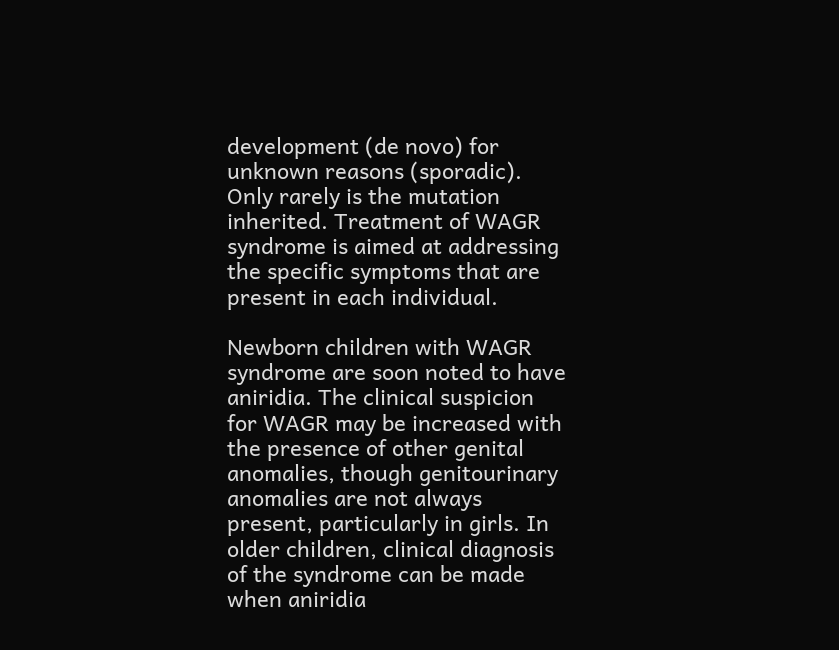development (de novo) for unknown reasons (sporadic). Only rarely is the mutation inherited. Treatment of WAGR syndrome is aimed at addressing the specific symptoms that are present in each individual.

Newborn children with WAGR syndrome are soon noted to have aniridia. The clinical suspicion for WAGR may be increased with the presence of other genital anomalies, though genitourinary anomalies are not always present, particularly in girls. In older children, clinical diagnosis of the syndrome can be made when aniridia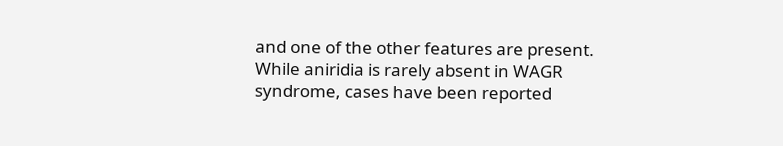and one of the other features are present. While aniridia is rarely absent in WAGR syndrome, cases have been reported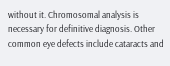without it. Chromosomal analysis is necessary for definitive diagnosis. Other common eye defects include cataracts and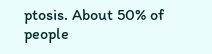ptosis. About 50% of people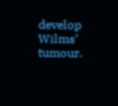develop Wilms’ tumour.